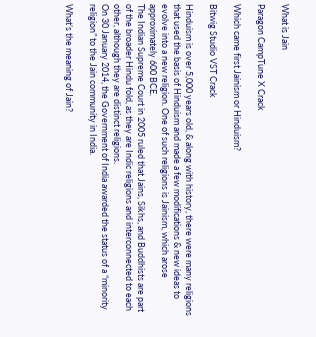What is Jain

Paragon CampTune X Crack

Which came first Jainism or Hinduism?

Bitwig Studio VST Crack

Hinduism is over 5,000 years old, & along with history, there were many religions that used the basis of Hinduism and made a few modifications & new ideas to evolve into a new religion. One of such religions is Jainism, which arose approximately 600 BCE.
The Indian Supreme Court in 2005 ruled that Jains, Sikhs, and Buddhists are part of the broader Hindu fold, as they are Indic religions and interconnected to each other, although they are distinct religions.
On 30 January 2014, the Government of India awarded the status of a “minority religion” to the Jain community in India.

What’s the meaning of Jain?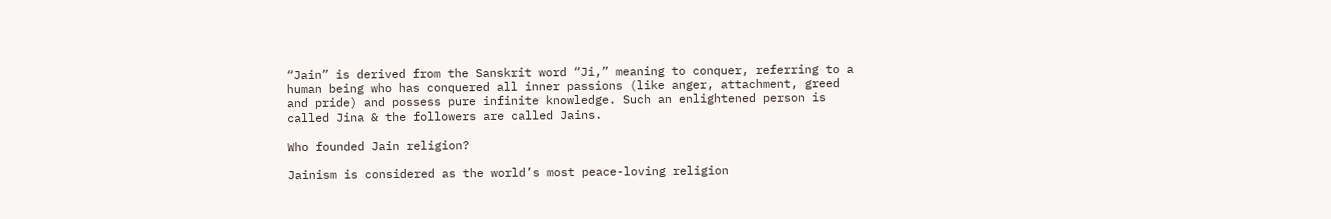“Jain” is derived from the Sanskrit word “Ji,” meaning to conquer, referring to a human being who has conquered all inner passions (like anger, attachment, greed and pride) and possess pure infinite knowledge. Such an enlightened person is called Jina & the followers are called Jains.

Who founded Jain religion?

Jainism is considered as the world’s most peace-loving religion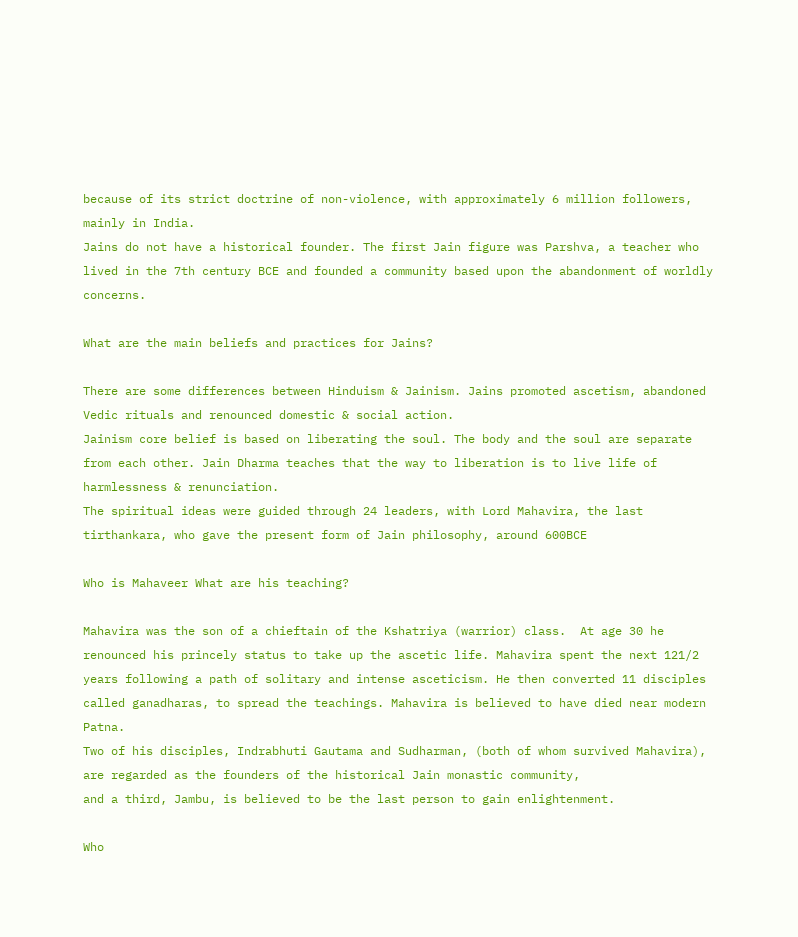because of its strict doctrine of non-violence, with approximately 6 million followers, mainly in India.
Jains do not have a historical founder. The first Jain figure was Parshva, a teacher who lived in the 7th century BCE and founded a community based upon the abandonment of worldly concerns.

What are the main beliefs and practices for Jains?

There are some differences between Hinduism & Jainism. Jains promoted ascetism, abandoned Vedic rituals and renounced domestic & social action.
Jainism core belief is based on liberating the soul. The body and the soul are separate from each other. Jain Dharma teaches that the way to liberation is to live life of harmlessness & renunciation.
The spiritual ideas were guided through 24 leaders, with Lord Mahavira, the last tirthankara, who gave the present form of Jain philosophy, around 600BCE

Who is Mahaveer What are his teaching?

Mahavira was the son of a chieftain of the Kshatriya (warrior) class.  At age 30 he renounced his princely status to take up the ascetic life. Mahavira spent the next 121/2 years following a path of solitary and intense asceticism. He then converted 11 disciples called ganadharas, to spread the teachings. Mahavira is believed to have died near modern Patna.
Two of his disciples, Indrabhuti Gautama and Sudharman, (both of whom survived Mahavira), are regarded as the founders of the historical Jain monastic community,
and a third, Jambu, is believed to be the last person to gain enlightenment.

Who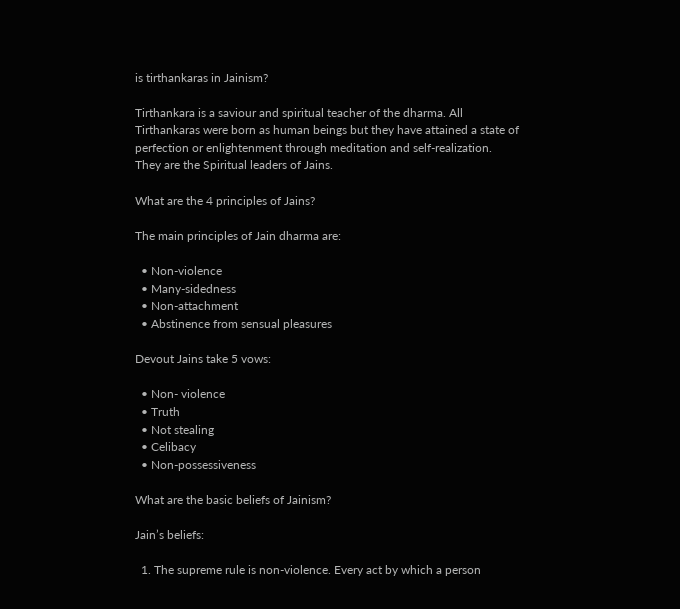is tirthankaras in Jainism?

Tirthankara is a saviour and spiritual teacher of the dharma. All Tirthankaras were born as human beings but they have attained a state of perfection or enlightenment through meditation and self-realization. They are the Spiritual leaders of Jains.

What are the 4 principles of Jains?

The main principles of Jain dharma are:

  • Non-violence
  • Many-sidedness
  • Non-attachment
  • Abstinence from sensual pleasures

Devout Jains take 5 vows:

  • Non- violence
  • Truth
  • Not stealing
  • Celibacy
  • Non-possessiveness

What are the basic beliefs of Jainism?

Jain’s beliefs:

  1. The supreme rule is non-violence. Every act by which a person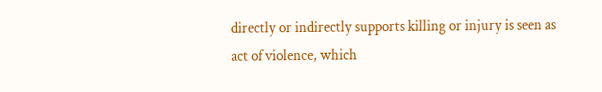directly or indirectly supports killing or injury is seen as act of violence, which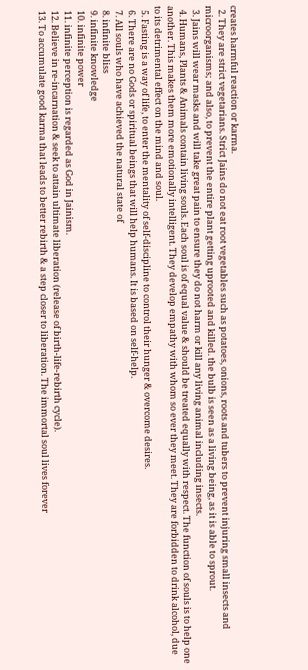creates harmful reaction or karma.
  2. They are strict vegetarians. Strict Jains do not eat root vegetables such as potatoes, onions, roots and tubers to prevent injuring small insects and microorganisms; and also, to prevent the entire plant getting uprooted and killed. the bulb is seen as a living being, as it is able to sprout.
  3. Jains will wear masks and will take great pain to ensure they do not harm or kill any living animal including insects.
  4. Humans, Plants & Animals contain living souls. Each soul is of equal value & should be treated equally with respect. The function of souls is to help one another. This makes them more emotionally intelligent. They develop empathy with whom so ever they meet. They are forbidden to drink alcohol, due to its detrimental effect on the mind and soul.
  5. Fasting is a way of life, to enter the mentality of self-discipline to control their hunger & overcome desires.
  6. There are no Gods or spiritual beings that will help humans. It is based on self-help.
  7. All souls who have achieved the natural state of
  8. infinite bliss
  9. infinite knowledge
  10. infinite power
  11. infinite perception is regarded as God in Jainism.
  12. Believe in re-incarnation & seek to attain ultimate liberation (release of birth-life-rebirth cycle).
  13. To accumulate good karma that leads to better rebirth & a step closer to liberation. The immortal soul lives forever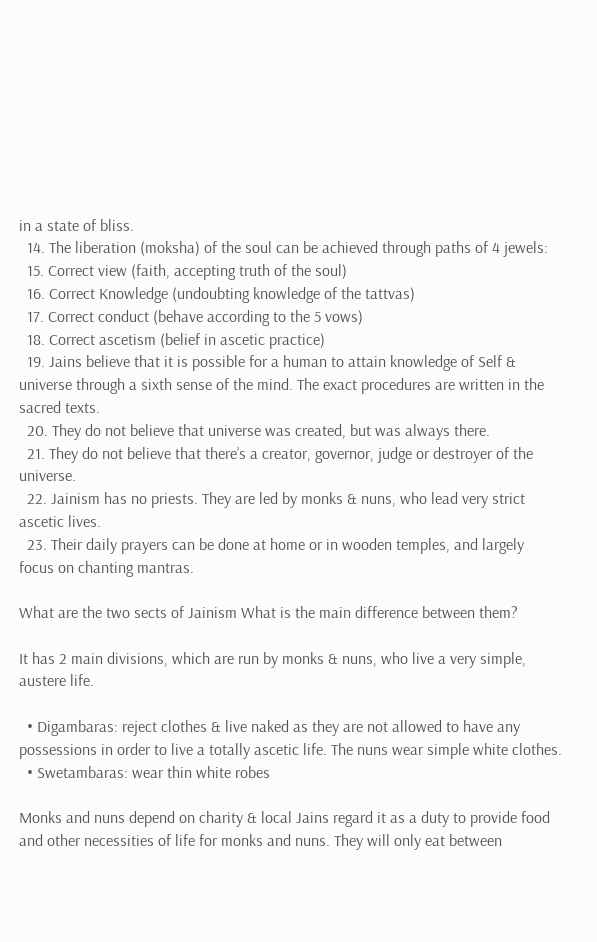in a state of bliss.
  14. The liberation (moksha) of the soul can be achieved through paths of 4 jewels:
  15. Correct view (faith, accepting truth of the soul)
  16. Correct Knowledge (undoubting knowledge of the tattvas)
  17. Correct conduct (behave according to the 5 vows)
  18. Correct ascetism (belief in ascetic practice)
  19. Jains believe that it is possible for a human to attain knowledge of Self & universe through a sixth sense of the mind. The exact procedures are written in the sacred texts.
  20. They do not believe that universe was created, but was always there.
  21. They do not believe that there’s a creator, governor, judge or destroyer of the universe.
  22. Jainism has no priests. They are led by monks & nuns, who lead very strict ascetic lives.
  23. Their daily prayers can be done at home or in wooden temples, and largely focus on chanting mantras.

What are the two sects of Jainism What is the main difference between them?

It has 2 main divisions, which are run by monks & nuns, who live a very simple, austere life.

  • Digambaras: reject clothes & live naked as they are not allowed to have any possessions in order to live a totally ascetic life. The nuns wear simple white clothes.
  • Swetambaras: wear thin white robes

Monks and nuns depend on charity & local Jains regard it as a duty to provide food and other necessities of life for monks and nuns. They will only eat between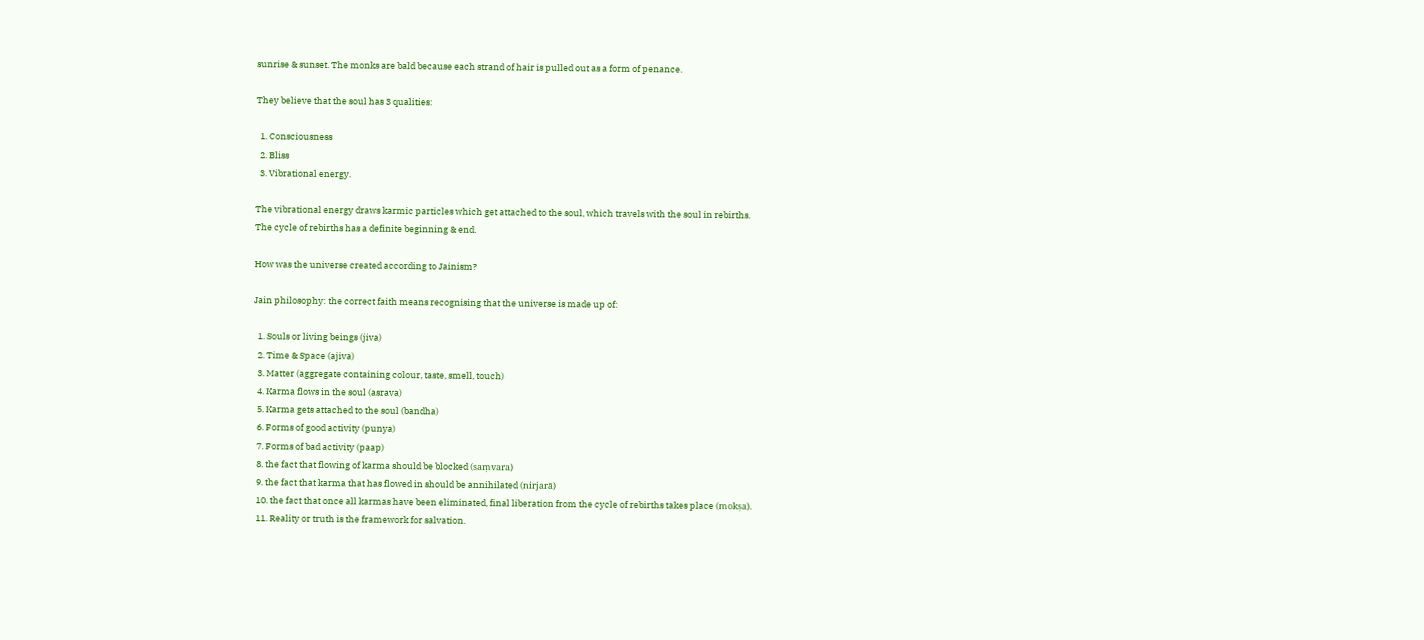sunrise & sunset. The monks are bald because each strand of hair is pulled out as a form of penance.

They believe that the soul has 3 qualities:

  1. Consciousness
  2. Bliss
  3. Vibrational energy.

The vibrational energy draws karmic particles which get attached to the soul, which travels with the soul in rebirths.
The cycle of rebirths has a definite beginning & end.

How was the universe created according to Jainism?

Jain philosophy: the correct faith means recognising that the universe is made up of:

  1. Souls or living beings (jiva)
  2. Time & Space (ajiva)
  3. Matter (aggregate containing colour, taste, smell, touch)
  4. Karma flows in the soul (asrava)
  5. Karma gets attached to the soul (bandha)
  6. Forms of good activity (punya)
  7. Forms of bad activity (paap)
  8. the fact that flowing of karma should be blocked (saṃvara)
  9. the fact that karma that has flowed in should be annihilated (nirjarā)
  10. the fact that once all karmas have been eliminated, final liberation from the cycle of rebirths takes place (mokṣa).
  11. Reality or truth is the framework for salvation.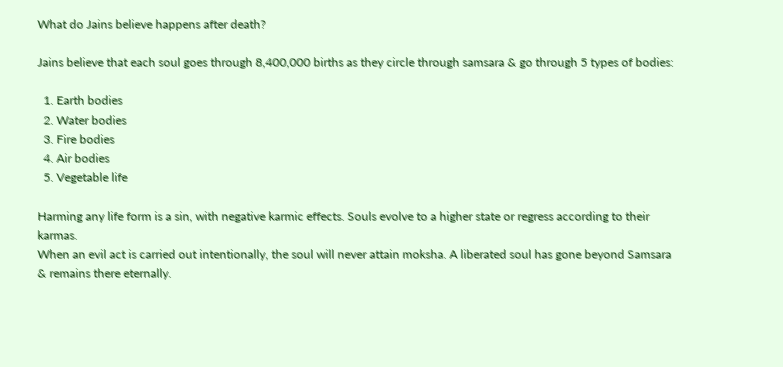What do Jains believe happens after death?

Jains believe that each soul goes through 8,400,000 births as they circle through samsara & go through 5 types of bodies:

  1. Earth bodies
  2. Water bodies
  3. Fire bodies
  4. Air bodies
  5. Vegetable life

Harming any life form is a sin, with negative karmic effects. Souls evolve to a higher state or regress according to their karmas.
When an evil act is carried out intentionally, the soul will never attain moksha. A liberated soul has gone beyond Samsara & remains there eternally.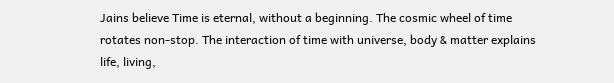Jains believe Time is eternal, without a beginning. The cosmic wheel of time rotates non-stop. The interaction of time with universe, body & matter explains life, living,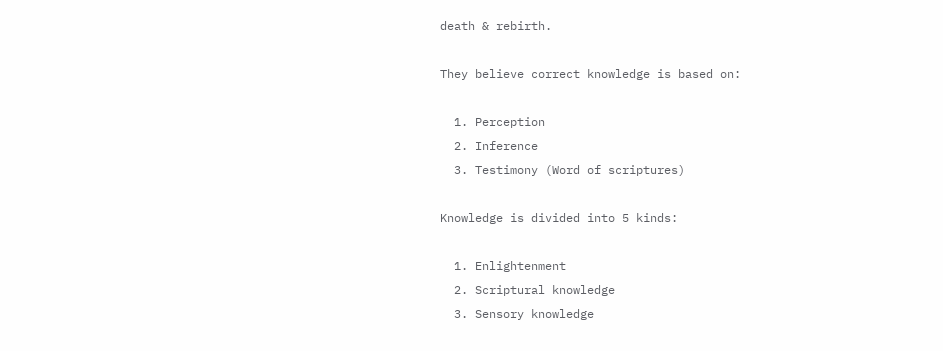death & rebirth.

They believe correct knowledge is based on:

  1. Perception
  2. Inference
  3. Testimony (Word of scriptures)

Knowledge is divided into 5 kinds:

  1. Enlightenment
  2. Scriptural knowledge
  3. Sensory knowledge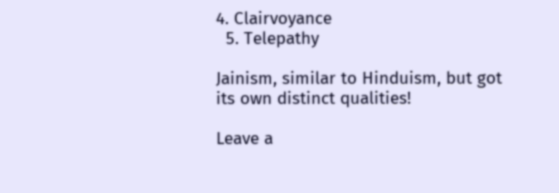4. Clairvoyance
  5. Telepathy

Jainism, similar to Hinduism, but got its own distinct qualities!

Leave a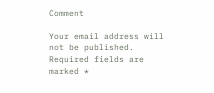Comment

Your email address will not be published. Required fields are marked *